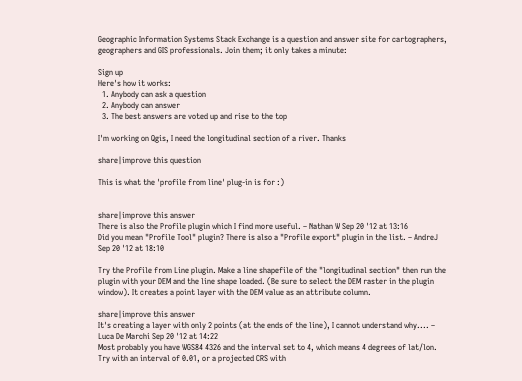Geographic Information Systems Stack Exchange is a question and answer site for cartographers, geographers and GIS professionals. Join them; it only takes a minute:

Sign up
Here's how it works:
  1. Anybody can ask a question
  2. Anybody can answer
  3. The best answers are voted up and rise to the top

I'm working on Qgis, I need the longitudinal section of a river. Thanks

share|improve this question

This is what the 'profile from line' plug-in is for :)


share|improve this answer
There is also the Profile plugin which I find more useful. – Nathan W Sep 20 '12 at 13:16
Did you mean "Profile Tool" plugin? There is also a "Profile export" plugin in the list. – AndreJ Sep 20 '12 at 18:10

Try the Profile from Line plugin. Make a line shapefile of the "longitudinal section" then run the plugin with your DEM and the line shape loaded. (Be sure to select the DEM raster in the plugin window). It creates a point layer with the DEM value as an attribute column.

share|improve this answer
It's creating a layer with only 2 points (at the ends of the line), I cannot understand why.... – Luca De Marchi Sep 20 '12 at 14:22
Most probably you have WGS84 4326 and the interval set to 4, which means 4 degrees of lat/lon. Try with an interval of 0.01, or a projected CRS with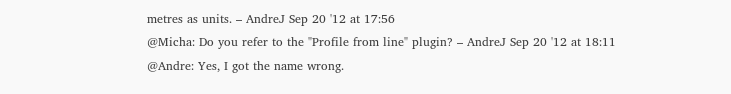metres as units. – AndreJ Sep 20 '12 at 17:56
@Micha: Do you refer to the "Profile from line" plugin? – AndreJ Sep 20 '12 at 18:11
@Andre: Yes, I got the name wrong.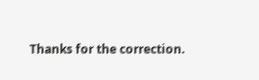Thanks for the correction.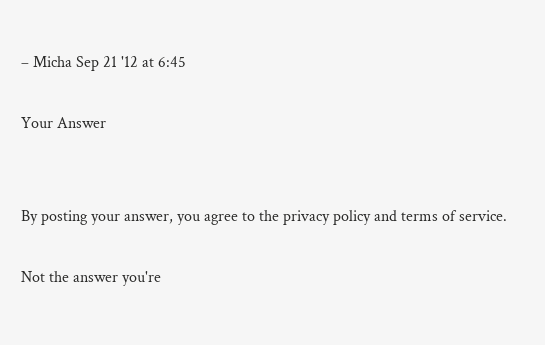– Micha Sep 21 '12 at 6:45

Your Answer


By posting your answer, you agree to the privacy policy and terms of service.

Not the answer you're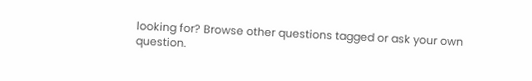looking for? Browse other questions tagged or ask your own question.